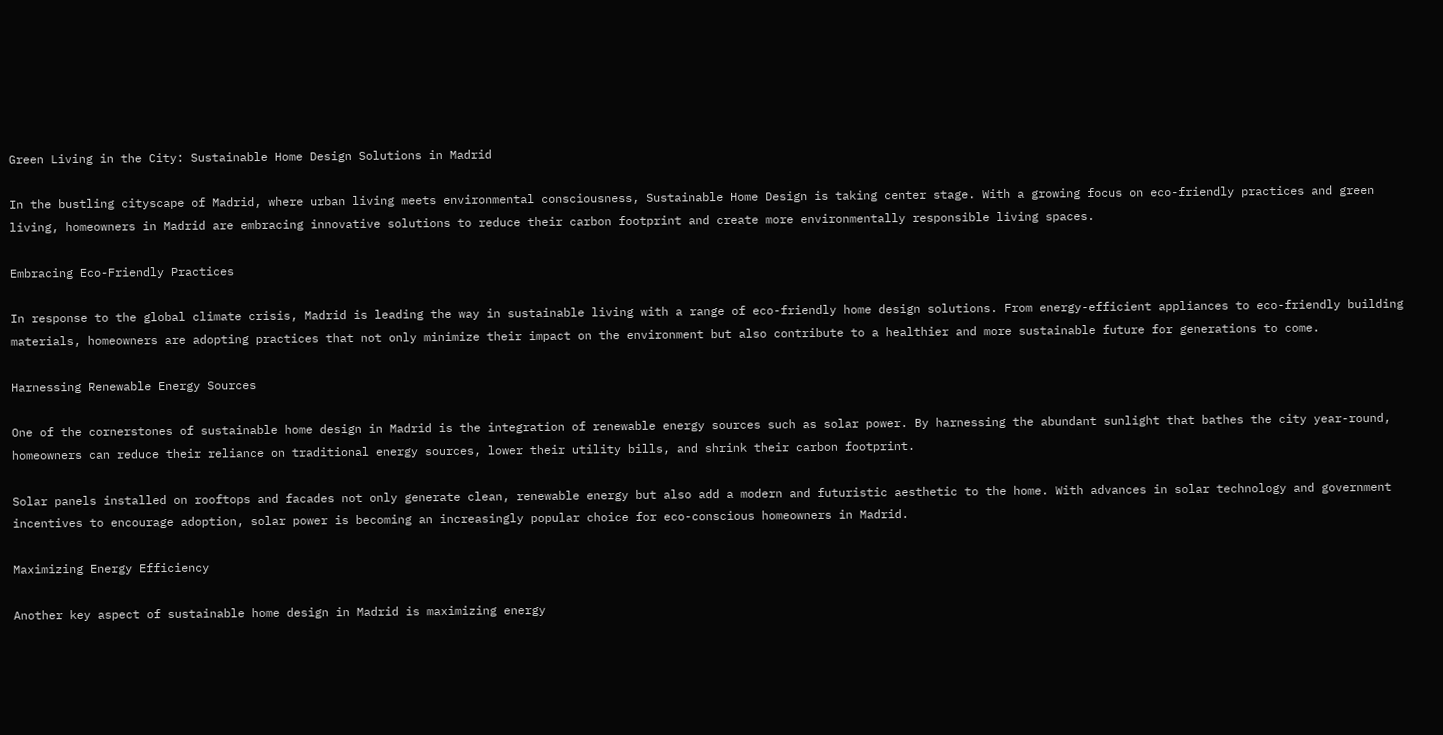Green Living in the City: Sustainable Home Design Solutions in Madrid

In the bustling cityscape of Madrid, where urban living meets environmental consciousness, Sustainable Home Design is taking center stage. With a growing focus on eco-friendly practices and green living, homeowners in Madrid are embracing innovative solutions to reduce their carbon footprint and create more environmentally responsible living spaces.

Embracing Eco-Friendly Practices

In response to the global climate crisis, Madrid is leading the way in sustainable living with a range of eco-friendly home design solutions. From energy-efficient appliances to eco-friendly building materials, homeowners are adopting practices that not only minimize their impact on the environment but also contribute to a healthier and more sustainable future for generations to come.

Harnessing Renewable Energy Sources

One of the cornerstones of sustainable home design in Madrid is the integration of renewable energy sources such as solar power. By harnessing the abundant sunlight that bathes the city year-round, homeowners can reduce their reliance on traditional energy sources, lower their utility bills, and shrink their carbon footprint.

Solar panels installed on rooftops and facades not only generate clean, renewable energy but also add a modern and futuristic aesthetic to the home. With advances in solar technology and government incentives to encourage adoption, solar power is becoming an increasingly popular choice for eco-conscious homeowners in Madrid.

Maximizing Energy Efficiency

Another key aspect of sustainable home design in Madrid is maximizing energy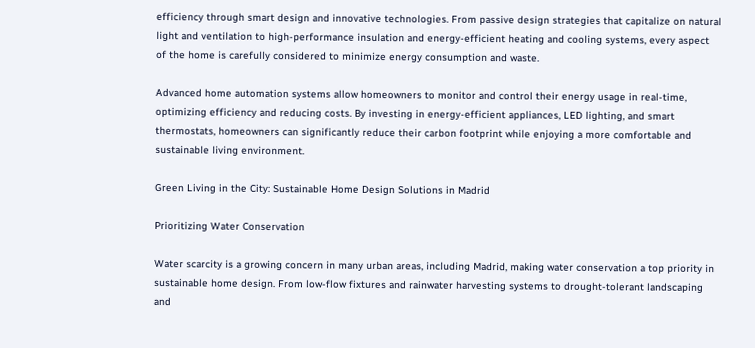efficiency through smart design and innovative technologies. From passive design strategies that capitalize on natural light and ventilation to high-performance insulation and energy-efficient heating and cooling systems, every aspect of the home is carefully considered to minimize energy consumption and waste.

Advanced home automation systems allow homeowners to monitor and control their energy usage in real-time, optimizing efficiency and reducing costs. By investing in energy-efficient appliances, LED lighting, and smart thermostats, homeowners can significantly reduce their carbon footprint while enjoying a more comfortable and sustainable living environment.

Green Living in the City: Sustainable Home Design Solutions in Madrid

Prioritizing Water Conservation

Water scarcity is a growing concern in many urban areas, including Madrid, making water conservation a top priority in sustainable home design. From low-flow fixtures and rainwater harvesting systems to drought-tolerant landscaping and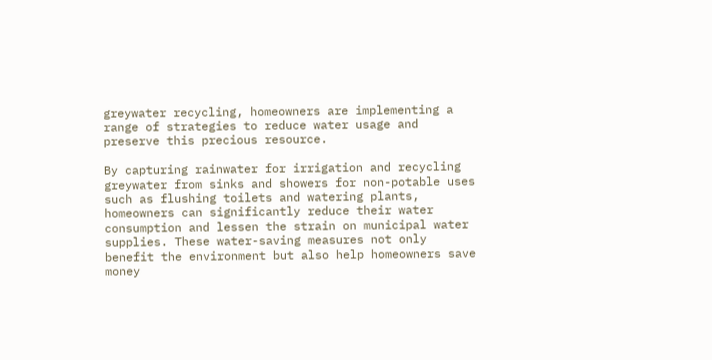greywater recycling, homeowners are implementing a range of strategies to reduce water usage and preserve this precious resource.

By capturing rainwater for irrigation and recycling greywater from sinks and showers for non-potable uses such as flushing toilets and watering plants, homeowners can significantly reduce their water consumption and lessen the strain on municipal water supplies. These water-saving measures not only benefit the environment but also help homeowners save money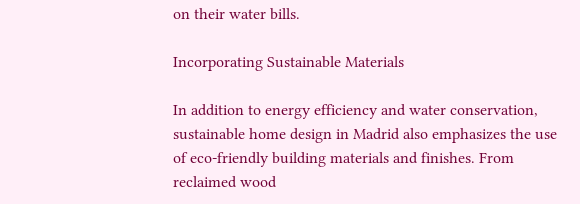on their water bills.

Incorporating Sustainable Materials

In addition to energy efficiency and water conservation, sustainable home design in Madrid also emphasizes the use of eco-friendly building materials and finishes. From reclaimed wood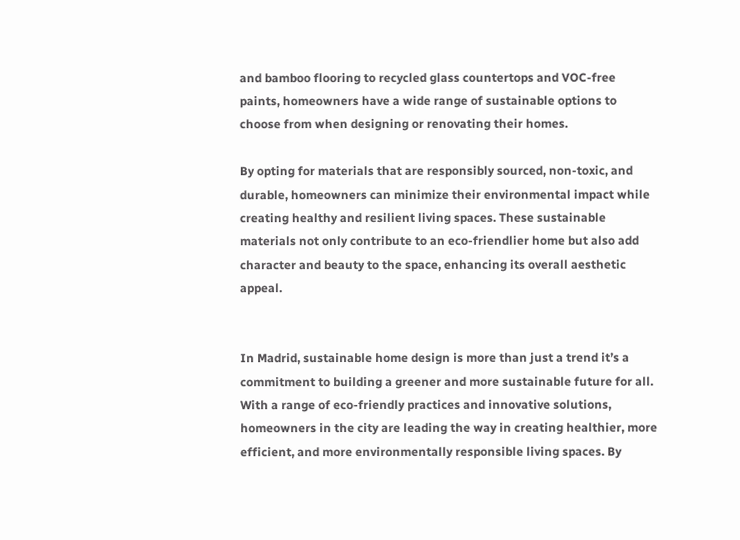and bamboo flooring to recycled glass countertops and VOC-free paints, homeowners have a wide range of sustainable options to choose from when designing or renovating their homes.

By opting for materials that are responsibly sourced, non-toxic, and durable, homeowners can minimize their environmental impact while creating healthy and resilient living spaces. These sustainable materials not only contribute to an eco-friendlier home but also add character and beauty to the space, enhancing its overall aesthetic appeal.


In Madrid, sustainable home design is more than just a trend it’s a commitment to building a greener and more sustainable future for all. With a range of eco-friendly practices and innovative solutions, homeowners in the city are leading the way in creating healthier, more efficient, and more environmentally responsible living spaces. By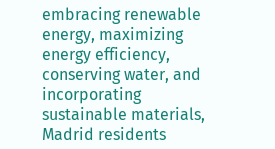embracing renewable energy, maximizing energy efficiency, conserving water, and incorporating sustainable materials, Madrid residents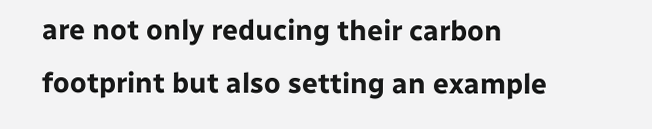are not only reducing their carbon footprint but also setting an example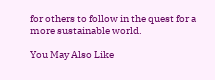for others to follow in the quest for a more sustainable world.

You May Also Like